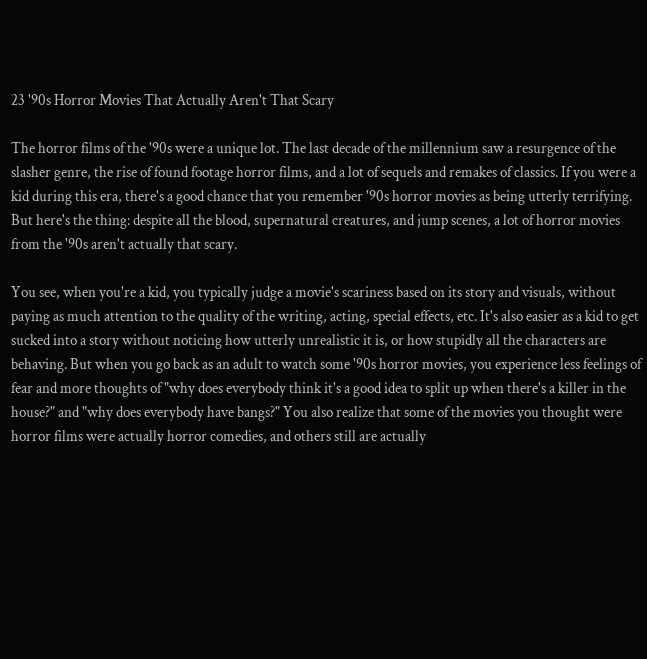23 '90s Horror Movies That Actually Aren't That Scary

The horror films of the '90s were a unique lot. The last decade of the millennium saw a resurgence of the slasher genre, the rise of found footage horror films, and a lot of sequels and remakes of classics. If you were a kid during this era, there's a good chance that you remember '90s horror movies as being utterly terrifying. But here's the thing: despite all the blood, supernatural creatures, and jump scenes, a lot of horror movies from the '90s aren't actually that scary.

You see, when you're a kid, you typically judge a movie's scariness based on its story and visuals, without paying as much attention to the quality of the writing, acting, special effects, etc. It's also easier as a kid to get sucked into a story without noticing how utterly unrealistic it is, or how stupidly all the characters are behaving. But when you go back as an adult to watch some '90s horror movies, you experience less feelings of fear and more thoughts of "why does everybody think it's a good idea to split up when there's a killer in the house?" and "why does everybody have bangs?" You also realize that some of the movies you thought were horror films were actually horror comedies, and others still are actually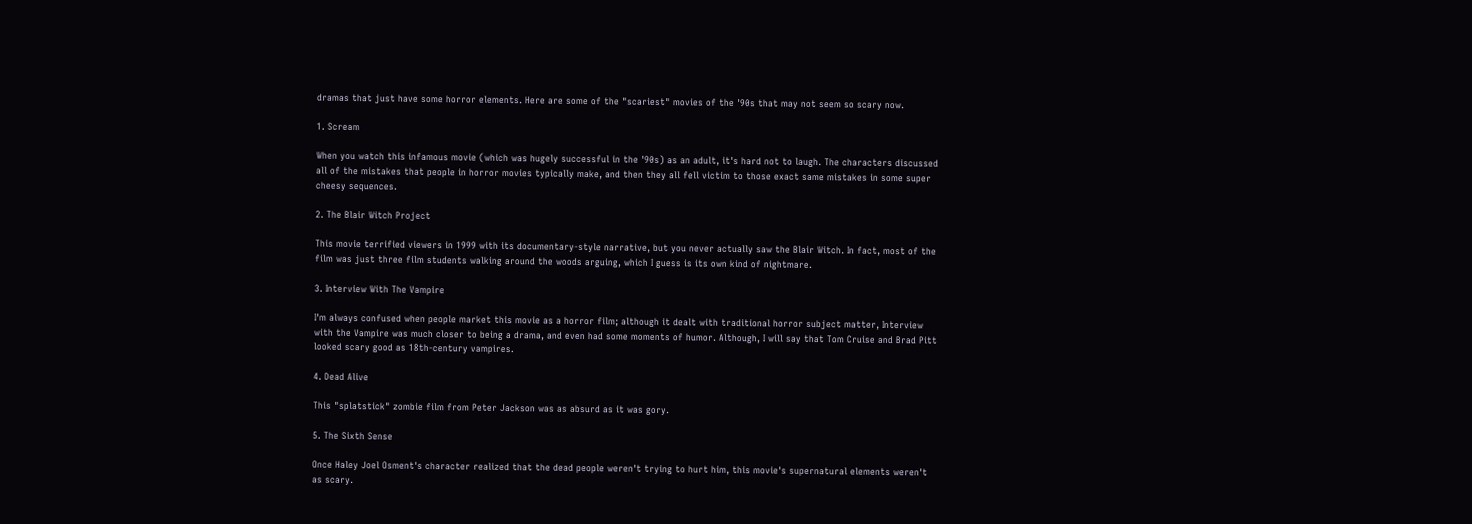dramas that just have some horror elements. Here are some of the "scariest" movies of the '90s that may not seem so scary now.

1. Scream

When you watch this infamous movie (which was hugely successful in the '90s) as an adult, it's hard not to laugh. The characters discussed all of the mistakes that people in horror movies typically make, and then they all fell victim to those exact same mistakes in some super cheesy sequences.

2. The Blair Witch Project

This movie terrified viewers in 1999 with its documentary-style narrative, but you never actually saw the Blair Witch. In fact, most of the film was just three film students walking around the woods arguing, which I guess is its own kind of nightmare.

3. Interview With The Vampire

I'm always confused when people market this movie as a horror film; although it dealt with traditional horror subject matter, Interview with the Vampire was much closer to being a drama, and even had some moments of humor. Although, I will say that Tom Cruise and Brad Pitt looked scary good as 18th-century vampires.

4. Dead Alive

This "splatstick" zombie film from Peter Jackson was as absurd as it was gory.

5. The Sixth Sense

Once Haley Joel Osment's character realized that the dead people weren't trying to hurt him, this movie's supernatural elements weren't as scary.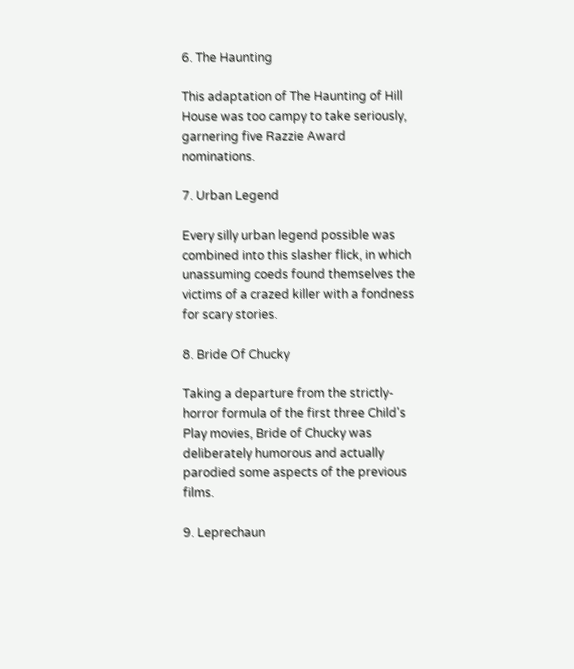6. The Haunting

This adaptation of The Haunting of Hill House was too campy to take seriously, garnering five Razzie Award nominations.

7. Urban Legend

Every silly urban legend possible was combined into this slasher flick, in which unassuming coeds found themselves the victims of a crazed killer with a fondness for scary stories.

8. Bride Of Chucky

Taking a departure from the strictly-horror formula of the first three Child's Play movies, Bride of Chucky was deliberately humorous and actually parodied some aspects of the previous films.

9. Leprechaun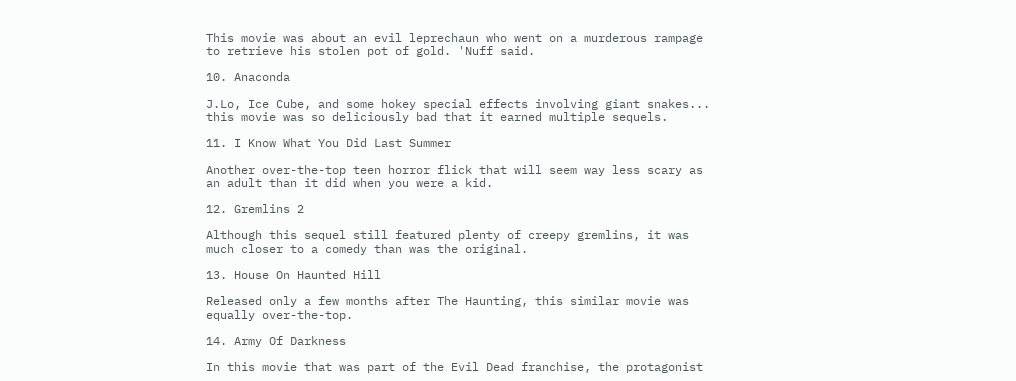This movie was about an evil leprechaun who went on a murderous rampage to retrieve his stolen pot of gold. 'Nuff said.

10. Anaconda

J.Lo, Ice Cube, and some hokey special effects involving giant snakes... this movie was so deliciously bad that it earned multiple sequels.

11. I Know What You Did Last Summer

Another over-the-top teen horror flick that will seem way less scary as an adult than it did when you were a kid.

12. Gremlins 2

Although this sequel still featured plenty of creepy gremlins, it was much closer to a comedy than was the original.

13. House On Haunted Hill

Released only a few months after The Haunting, this similar movie was equally over-the-top.

14. Army Of Darkness

In this movie that was part of the Evil Dead franchise, the protagonist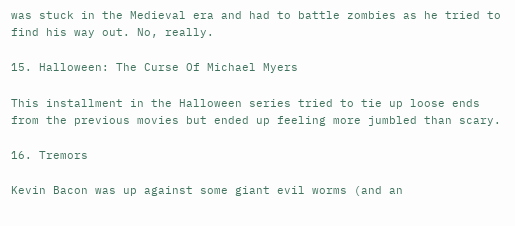was stuck in the Medieval era and had to battle zombies as he tried to find his way out. No, really.

15. Halloween: The Curse Of Michael Myers

This installment in the Halloween series tried to tie up loose ends from the previous movies but ended up feeling more jumbled than scary.

16. Tremors

Kevin Bacon was up against some giant evil worms (and an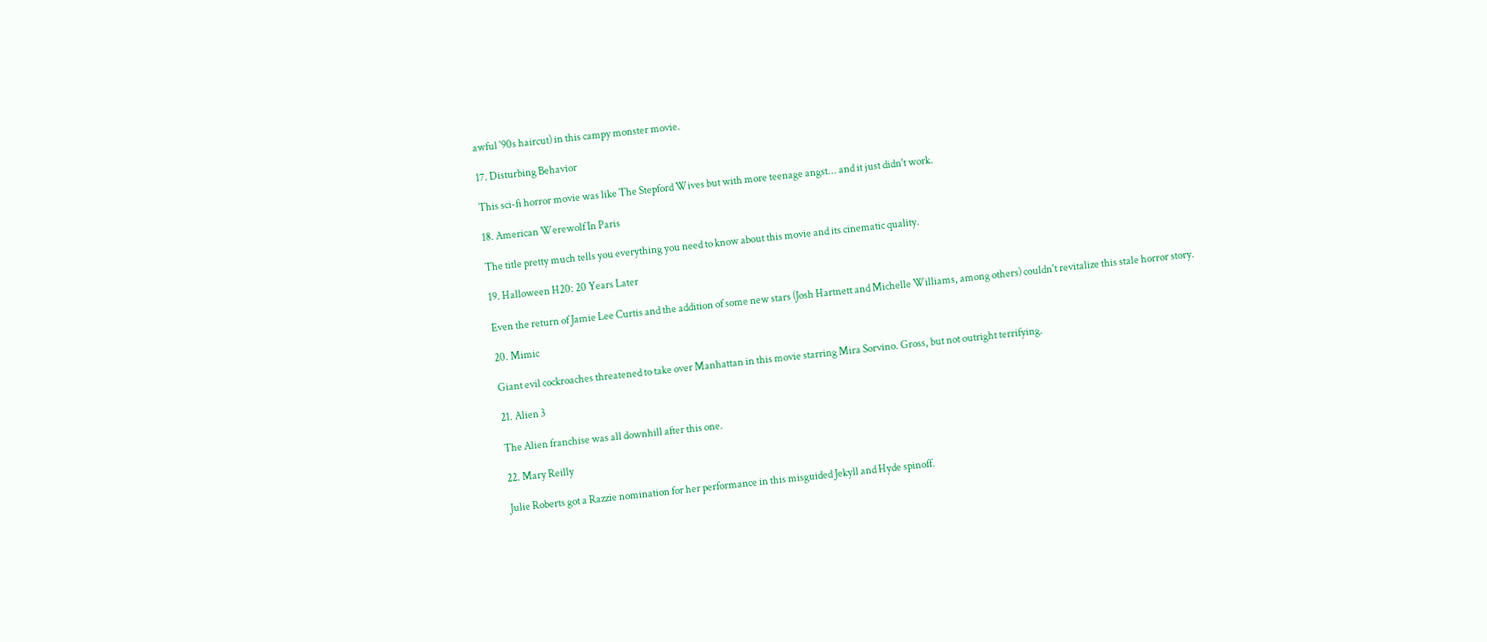awful '90s haircut) in this campy monster movie.

17. Disturbing Behavior

This sci-fi horror movie was like The Stepford Wives but with more teenage angst... and it just didn't work.

18. American Werewolf In Paris

The title pretty much tells you everything you need to know about this movie and its cinematic quality.

19. Halloween H20: 20 Years Later

Even the return of Jamie Lee Curtis and the addition of some new stars (Josh Hartnett and Michelle Williams, among others) couldn't revitalize this stale horror story.

20. Mimic

Giant evil cockroaches threatened to take over Manhattan in this movie starring Mira Sorvino. Gross, but not outright terrifying.

21. Alien 3

The Alien franchise was all downhill after this one.

22. Mary Reilly

Julie Roberts got a Razzie nomination for her performance in this misguided Jekyll and Hyde spinoff.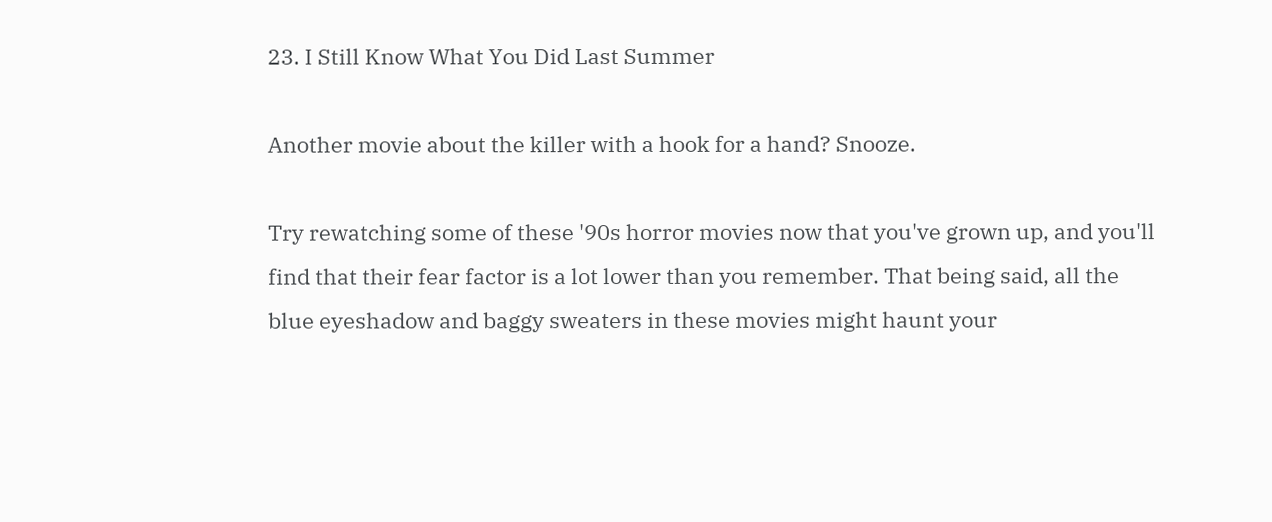23. I Still Know What You Did Last Summer

Another movie about the killer with a hook for a hand? Snooze.

Try rewatching some of these '90s horror movies now that you've grown up, and you'll find that their fear factor is a lot lower than you remember. That being said, all the blue eyeshadow and baggy sweaters in these movies might haunt your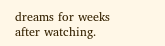dreams for weeks after watching.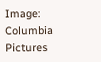Image: Columbia Pictures